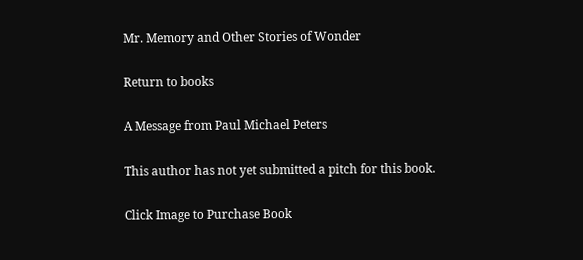Mr. Memory and Other Stories of Wonder

Return to books

A Message from Paul Michael Peters

This author has not yet submitted a pitch for this book.

Click Image to Purchase Book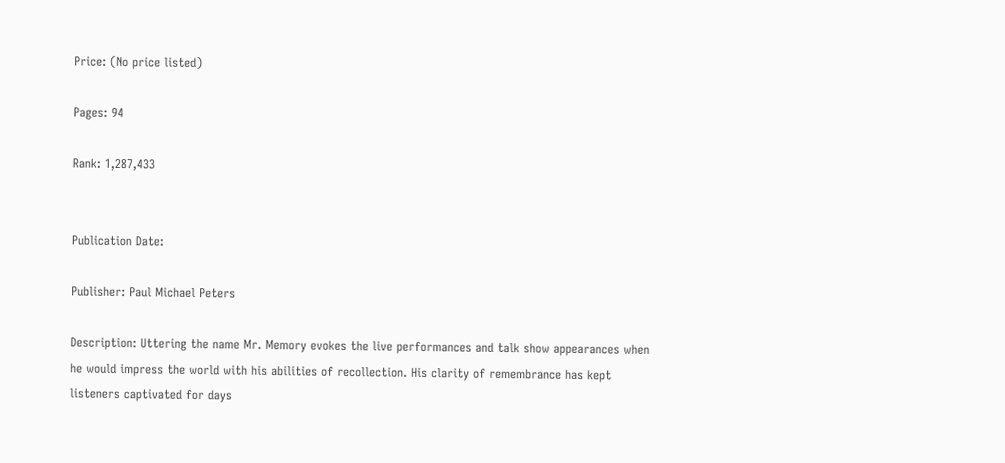Price: (No price listed)

Pages: 94

Rank: 1,287,433


Publication Date:

Publisher: Paul Michael Peters

Description: Uttering the name Mr. Memory evokes the live performances and talk show appearances when he would impress the world with his abilities of recollection. His clarity of remembrance has kept listeners captivated for days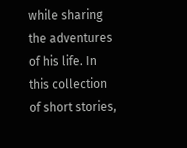while sharing the adventures of his life. In this collection of short stories,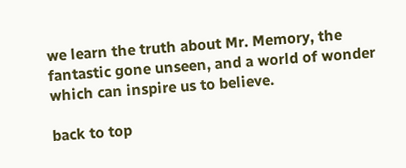we learn the truth about Mr. Memory, the fantastic gone unseen, and a world of wonder which can inspire us to believe.

back to top